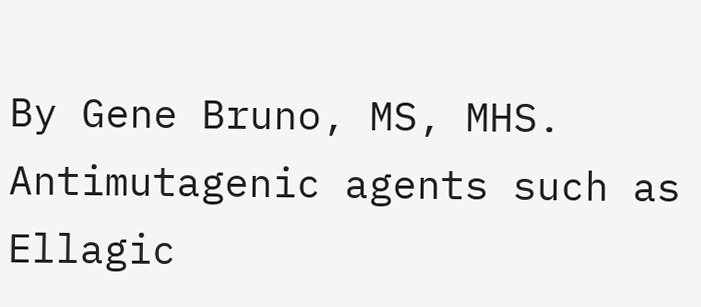By Gene Bruno, MS, MHS. Antimutagenic agents such as Ellagic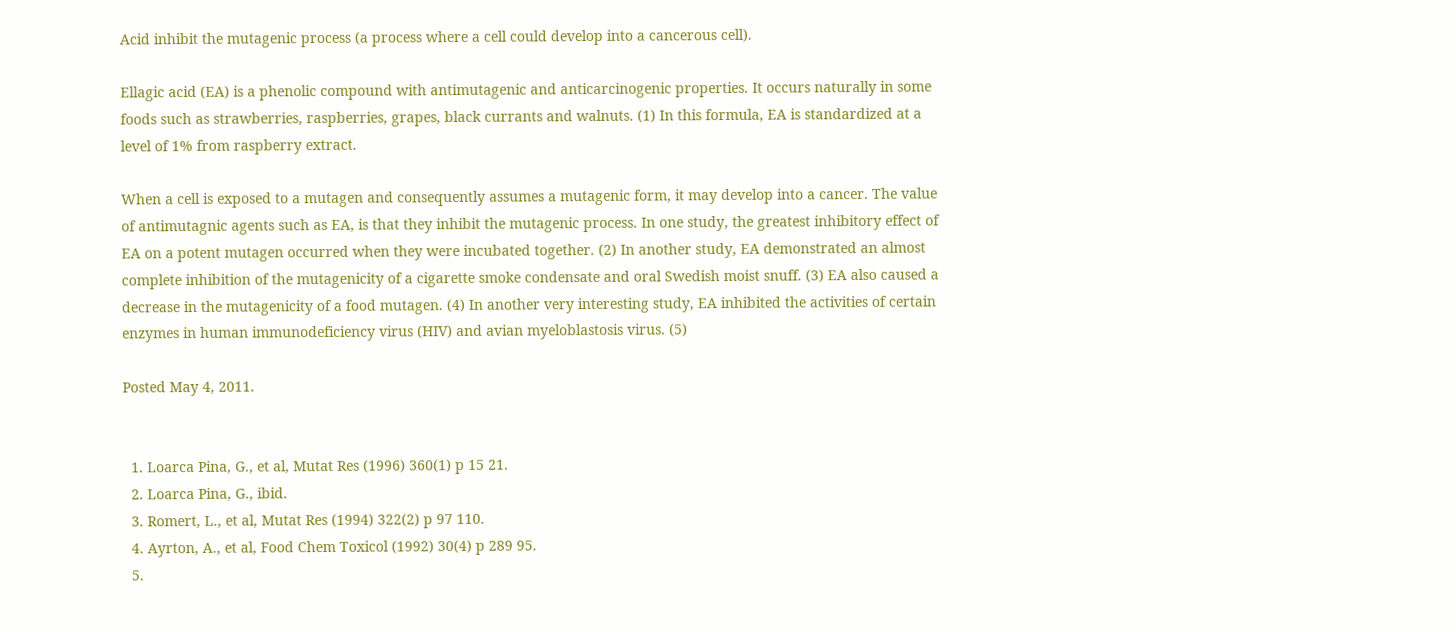Acid inhibit the mutagenic process (a process where a cell could develop into a cancerous cell).

Ellagic acid (EA) is a phenolic compound with antimutagenic and anticarcinogenic properties. It occurs naturally in some foods such as strawberries, raspberries, grapes, black currants and walnuts. (1) In this formula, EA is standardized at a level of 1% from raspberry extract.

When a cell is exposed to a mutagen and consequently assumes a mutagenic form, it may develop into a cancer. The value of antimutagnic agents such as EA, is that they inhibit the mutagenic process. In one study, the greatest inhibitory effect of EA on a potent mutagen occurred when they were incubated together. (2) In another study, EA demonstrated an almost complete inhibition of the mutagenicity of a cigarette smoke condensate and oral Swedish moist snuff. (3) EA also caused a decrease in the mutagenicity of a food mutagen. (4) In another very interesting study, EA inhibited the activities of certain enzymes in human immunodeficiency virus (HIV) and avian myeloblastosis virus. (5)

Posted May 4, 2011.


  1. Loarca Pina, G., et al, Mutat Res (1996) 360(1) p 15 21.
  2. Loarca Pina, G., ibid.
  3. Romert, L., et al, Mutat Res (1994) 322(2) p 97 110.
  4. Ayrton, A., et al, Food Chem Toxicol (1992) 30(4) p 289 95.
  5.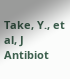Take, Y., et al, J Antibiot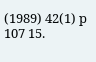(1989) 42(1) p 107 15.